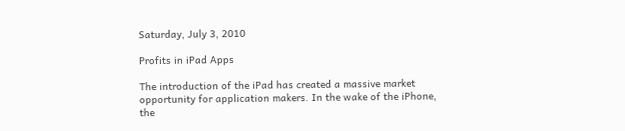Saturday, July 3, 2010

Profits in iPad Apps

The introduction of the iPad has created a massive market opportunity for application makers. In the wake of the iPhone, the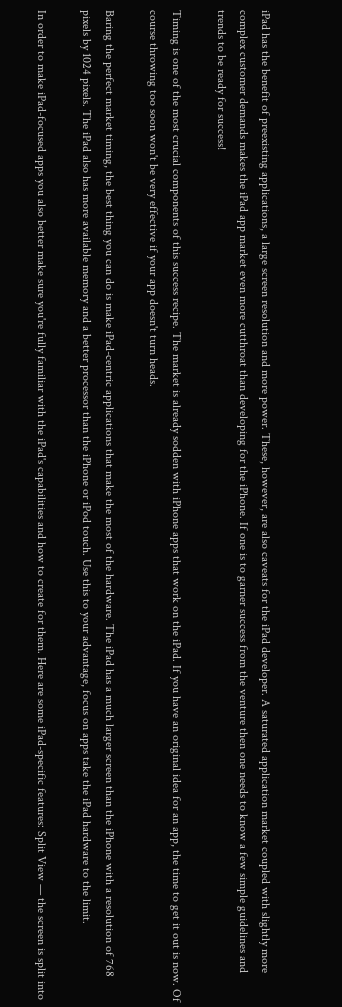iPad has the benefit of preexisting applications, a large screen resolution and more power. These, however, are also caveats for the iPad developer. A saturated application market coupled with slightly more complex customer demands makes the iPad app market even more cutthroat than developing for the iPhone. If one is to garner success from the venture then one needs to know a few simple guidelines and trends to be ready for success!

Timing is one of the most crucial components of this success recipe. The market is already sodden with iPhone apps that work on the iPad. If you have an original idea for an app, the time to get it out is now. Of course throwing too soon won't be very effective if your app doesn't turn heads.

Baring the perfect market timing, the best thing you can do is make iPad-centric applications that make the most of the hardware. The iPad has a much larger screen than the iPhone with a resolution of 768 pixels by 1024 pixels. The iPad also has more available memory and a better processor than the iPhone or iPod touch. Use this to your advantage, focus on apps take the iPad hardware to the limit.

In order to make iPad-focused apps you also better make sure you're fully familiar with the iPad's capabilities and how to create for them. Here are some iPad-specific features: Split View — the screen is split into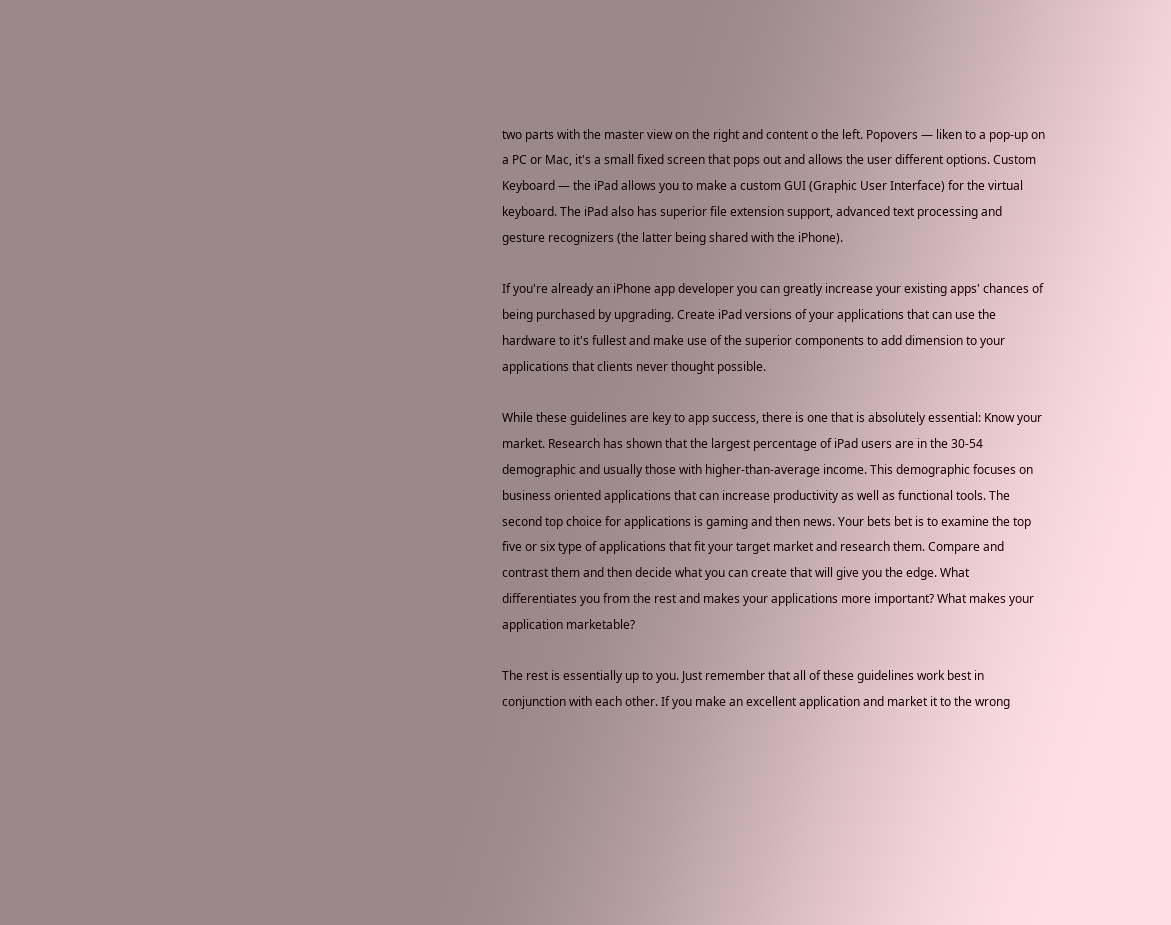two parts with the master view on the right and content o the left. Popovers — liken to a pop-up on a PC or Mac, it's a small fixed screen that pops out and allows the user different options. Custom Keyboard — the iPad allows you to make a custom GUI (Graphic User Interface) for the virtual keyboard. The iPad also has superior file extension support, advanced text processing and gesture recognizers (the latter being shared with the iPhone).

If you're already an iPhone app developer you can greatly increase your existing apps' chances of being purchased by upgrading. Create iPad versions of your applications that can use the hardware to it's fullest and make use of the superior components to add dimension to your applications that clients never thought possible.

While these guidelines are key to app success, there is one that is absolutely essential: Know your market. Research has shown that the largest percentage of iPad users are in the 30-54 demographic and usually those with higher-than-average income. This demographic focuses on business oriented applications that can increase productivity as well as functional tools. The second top choice for applications is gaming and then news. Your bets bet is to examine the top five or six type of applications that fit your target market and research them. Compare and contrast them and then decide what you can create that will give you the edge. What differentiates you from the rest and makes your applications more important? What makes your application marketable?

The rest is essentially up to you. Just remember that all of these guidelines work best in conjunction with each other. If you make an excellent application and market it to the wrong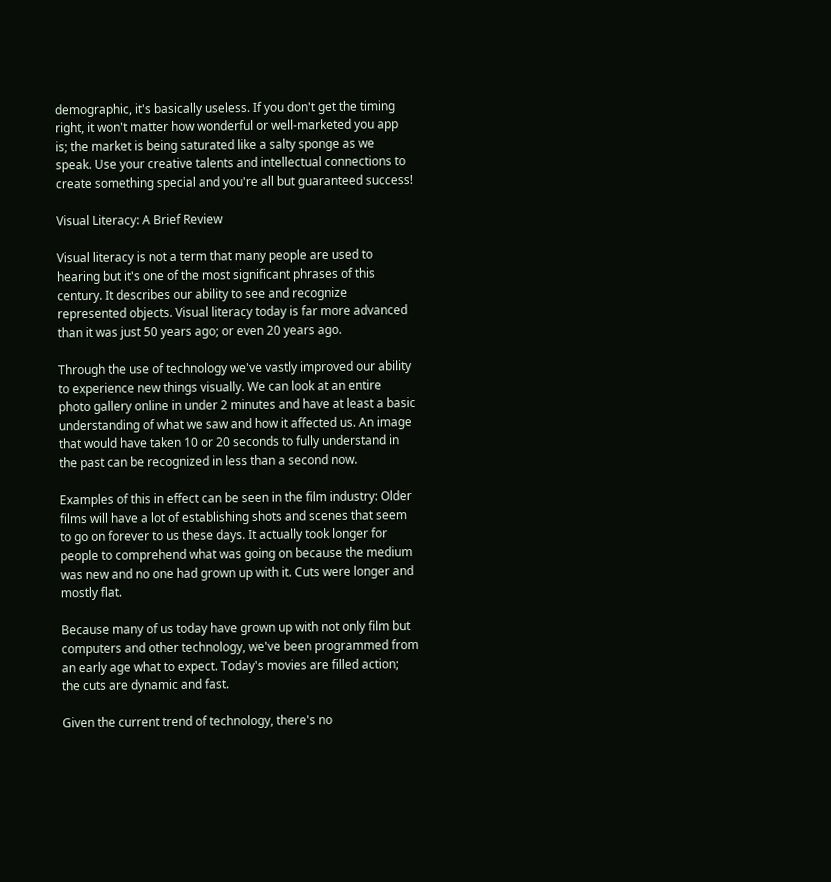demographic, it's basically useless. If you don't get the timing right, it won't matter how wonderful or well-marketed you app is; the market is being saturated like a salty sponge as we speak. Use your creative talents and intellectual connections to create something special and you're all but guaranteed success!

Visual Literacy: A Brief Review

Visual literacy is not a term that many people are used to hearing but it's one of the most significant phrases of this century. It describes our ability to see and recognize represented objects. Visual literacy today is far more advanced than it was just 50 years ago; or even 20 years ago.

Through the use of technology we've vastly improved our ability to experience new things visually. We can look at an entire photo gallery online in under 2 minutes and have at least a basic understanding of what we saw and how it affected us. An image that would have taken 10 or 20 seconds to fully understand in the past can be recognized in less than a second now.

Examples of this in effect can be seen in the film industry: Older films will have a lot of establishing shots and scenes that seem to go on forever to us these days. It actually took longer for people to comprehend what was going on because the medium was new and no one had grown up with it. Cuts were longer and mostly flat.

Because many of us today have grown up with not only film but computers and other technology, we've been programmed from an early age what to expect. Today's movies are filled action; the cuts are dynamic and fast.

Given the current trend of technology, there's no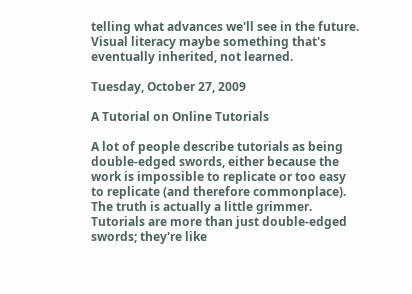telling what advances we'll see in the future. Visual literacy maybe something that's eventually inherited, not learned.

Tuesday, October 27, 2009

A Tutorial on Online Tutorials

A lot of people describe tutorials as being double-edged swords, either because the work is impossible to replicate or too easy to replicate (and therefore commonplace). The truth is actually a little grimmer. Tutorials are more than just double-edged swords; they're like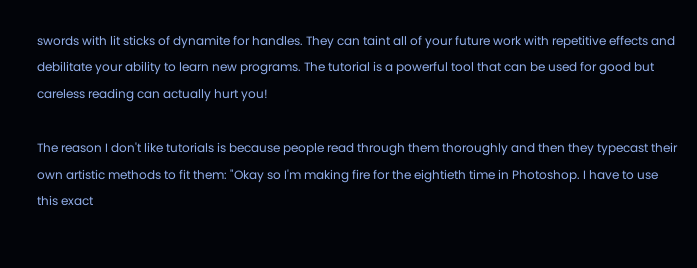swords with lit sticks of dynamite for handles. They can taint all of your future work with repetitive effects and debilitate your ability to learn new programs. The tutorial is a powerful tool that can be used for good but careless reading can actually hurt you!

The reason I don't like tutorials is because people read through them thoroughly and then they typecast their own artistic methods to fit them: "Okay so I'm making fire for the eightieth time in Photoshop. I have to use this exact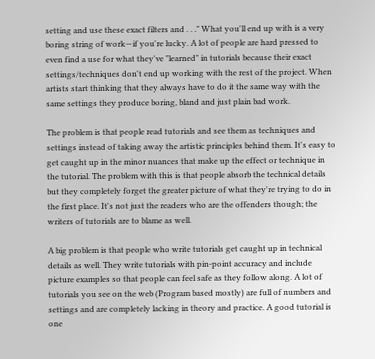setting and use these exact filters and . . ." What you'll end up with is a very boring string of work—if you're lucky. A lot of people are hard pressed to even find a use for what they've "learned" in tutorials because their exact settings/techniques don't end up working with the rest of the project. When artists start thinking that they always have to do it the same way with the same settings they produce boring, bland and just plain bad work.

The problem is that people read tutorials and see them as techniques and settings instead of taking away the artistic principles behind them. It's easy to get caught up in the minor nuances that make up the effect or technique in the tutorial. The problem with this is that people absorb the technical details but they completely forget the greater picture of what they're trying to do in the first place. It's not just the readers who are the offenders though; the writers of tutorials are to blame as well.

A big problem is that people who write tutorials get caught up in technical details as well. They write tutorials with pin-point accuracy and include picture examples so that people can feel safe as they follow along. A lot of tutorials you see on the web (Program based mostly) are full of numbers and settings and are completely lacking in theory and practice. A good tutorial is one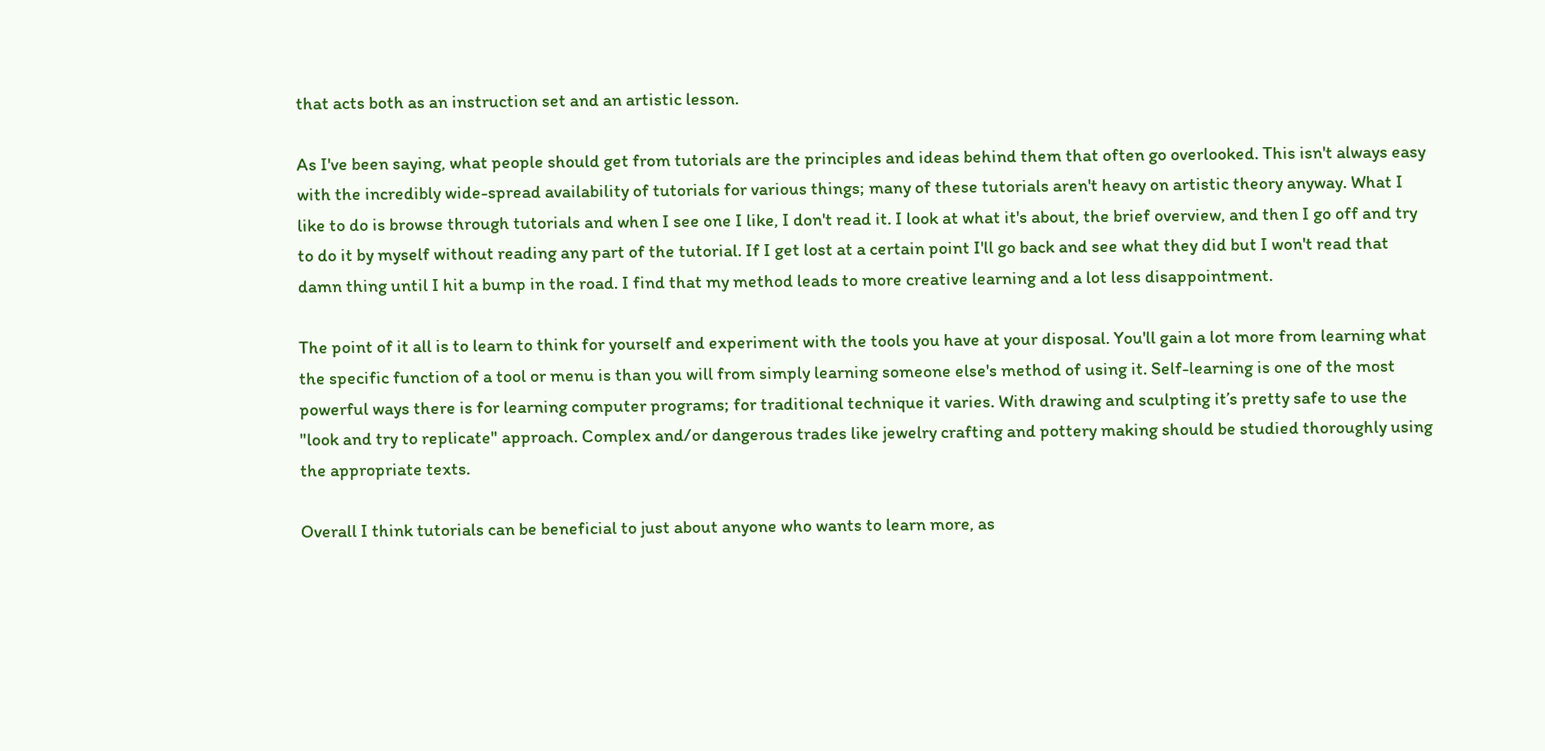that acts both as an instruction set and an artistic lesson.

As I've been saying, what people should get from tutorials are the principles and ideas behind them that often go overlooked. This isn't always easy with the incredibly wide-spread availability of tutorials for various things; many of these tutorials aren't heavy on artistic theory anyway. What I like to do is browse through tutorials and when I see one I like, I don't read it. I look at what it's about, the brief overview, and then I go off and try to do it by myself without reading any part of the tutorial. If I get lost at a certain point I'll go back and see what they did but I won't read that damn thing until I hit a bump in the road. I find that my method leads to more creative learning and a lot less disappointment.

The point of it all is to learn to think for yourself and experiment with the tools you have at your disposal. You'll gain a lot more from learning what the specific function of a tool or menu is than you will from simply learning someone else's method of using it. Self-learning is one of the most powerful ways there is for learning computer programs; for traditional technique it varies. With drawing and sculpting it’s pretty safe to use the "look and try to replicate" approach. Complex and/or dangerous trades like jewelry crafting and pottery making should be studied thoroughly using the appropriate texts.

Overall I think tutorials can be beneficial to just about anyone who wants to learn more, as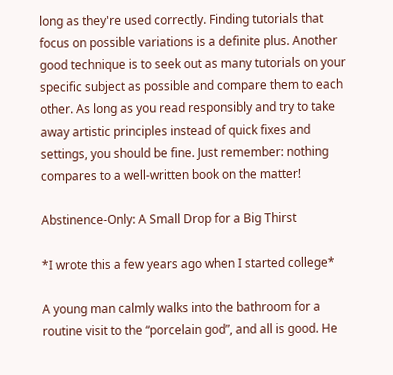long as they're used correctly. Finding tutorials that focus on possible variations is a definite plus. Another good technique is to seek out as many tutorials on your specific subject as possible and compare them to each other. As long as you read responsibly and try to take away artistic principles instead of quick fixes and settings, you should be fine. Just remember: nothing compares to a well-written book on the matter!

Abstinence-Only: A Small Drop for a Big Thirst

*I wrote this a few years ago when I started college*

A young man calmly walks into the bathroom for a routine visit to the “porcelain god”, and all is good. He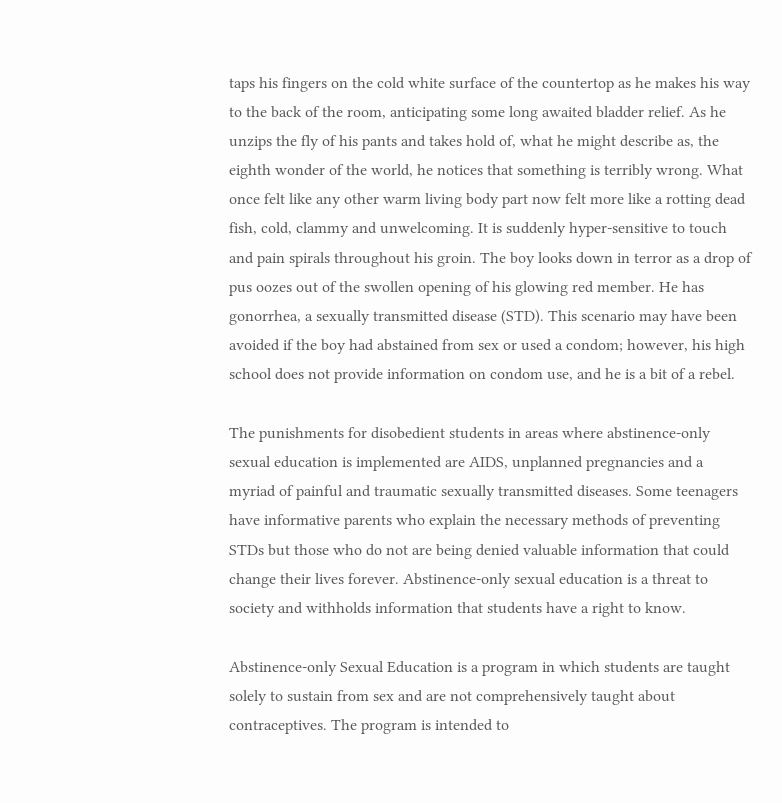taps his fingers on the cold white surface of the countertop as he makes his way to the back of the room, anticipating some long awaited bladder relief. As he unzips the fly of his pants and takes hold of, what he might describe as, the eighth wonder of the world, he notices that something is terribly wrong. What once felt like any other warm living body part now felt more like a rotting dead fish, cold, clammy and unwelcoming. It is suddenly hyper-sensitive to touch and pain spirals throughout his groin. The boy looks down in terror as a drop of pus oozes out of the swollen opening of his glowing red member. He has gonorrhea, a sexually transmitted disease (STD). This scenario may have been avoided if the boy had abstained from sex or used a condom; however, his high school does not provide information on condom use, and he is a bit of a rebel.

The punishments for disobedient students in areas where abstinence-only sexual education is implemented are AIDS, unplanned pregnancies and a myriad of painful and traumatic sexually transmitted diseases. Some teenagers have informative parents who explain the necessary methods of preventing STDs but those who do not are being denied valuable information that could change their lives forever. Abstinence-only sexual education is a threat to society and withholds information that students have a right to know.

Abstinence-only Sexual Education is a program in which students are taught solely to sustain from sex and are not comprehensively taught about contraceptives. The program is intended to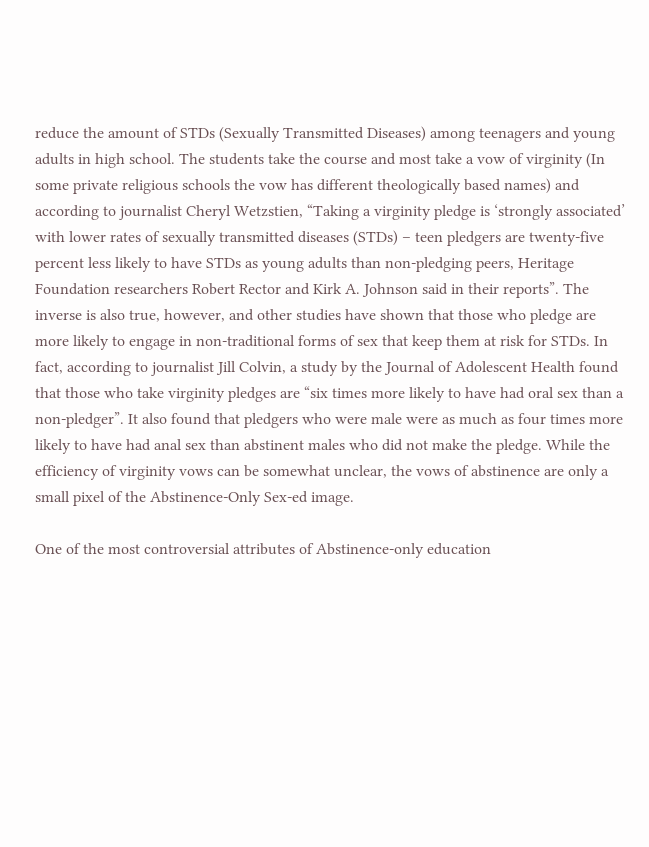reduce the amount of STDs (Sexually Transmitted Diseases) among teenagers and young adults in high school. The students take the course and most take a vow of virginity (In some private religious schools the vow has different theologically based names) and according to journalist Cheryl Wetzstien, “Taking a virginity pledge is ‘strongly associated’ with lower rates of sexually transmitted diseases (STDs) – teen pledgers are twenty-five percent less likely to have STDs as young adults than non-pledging peers, Heritage Foundation researchers Robert Rector and Kirk A. Johnson said in their reports”. The inverse is also true, however, and other studies have shown that those who pledge are more likely to engage in non-traditional forms of sex that keep them at risk for STDs. In fact, according to journalist Jill Colvin, a study by the Journal of Adolescent Health found that those who take virginity pledges are “six times more likely to have had oral sex than a non-pledger”. It also found that pledgers who were male were as much as four times more likely to have had anal sex than abstinent males who did not make the pledge. While the efficiency of virginity vows can be somewhat unclear, the vows of abstinence are only a small pixel of the Abstinence-Only Sex-ed image.

One of the most controversial attributes of Abstinence-only education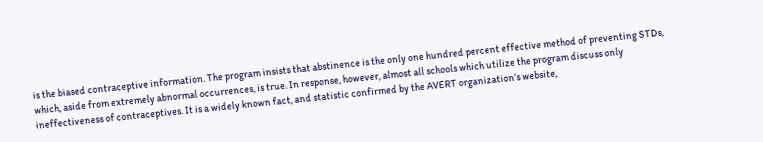is the biased contraceptive information. The program insists that abstinence is the only one hundred percent effective method of preventing STDs, which, aside from extremely abnormal occurrences, is true. In response, however, almost all schools which utilize the program discuss only ineffectiveness of contraceptives. It is a widely known fact, and statistic confirmed by the AVERT organization’s website,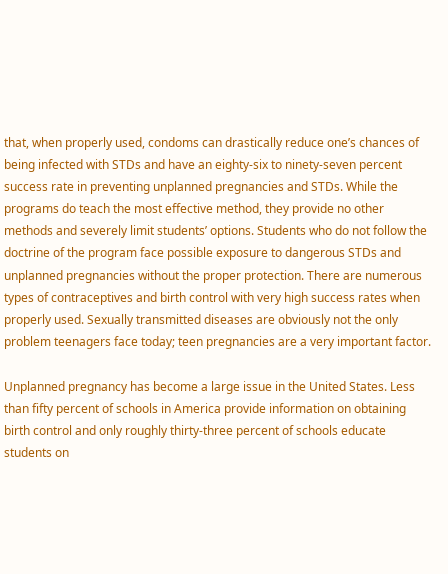that, when properly used, condoms can drastically reduce one’s chances of being infected with STDs and have an eighty-six to ninety-seven percent success rate in preventing unplanned pregnancies and STDs. While the programs do teach the most effective method, they provide no other methods and severely limit students’ options. Students who do not follow the doctrine of the program face possible exposure to dangerous STDs and unplanned pregnancies without the proper protection. There are numerous types of contraceptives and birth control with very high success rates when properly used. Sexually transmitted diseases are obviously not the only problem teenagers face today; teen pregnancies are a very important factor.

Unplanned pregnancy has become a large issue in the United States. Less than fifty percent of schools in America provide information on obtaining birth control and only roughly thirty-three percent of schools educate students on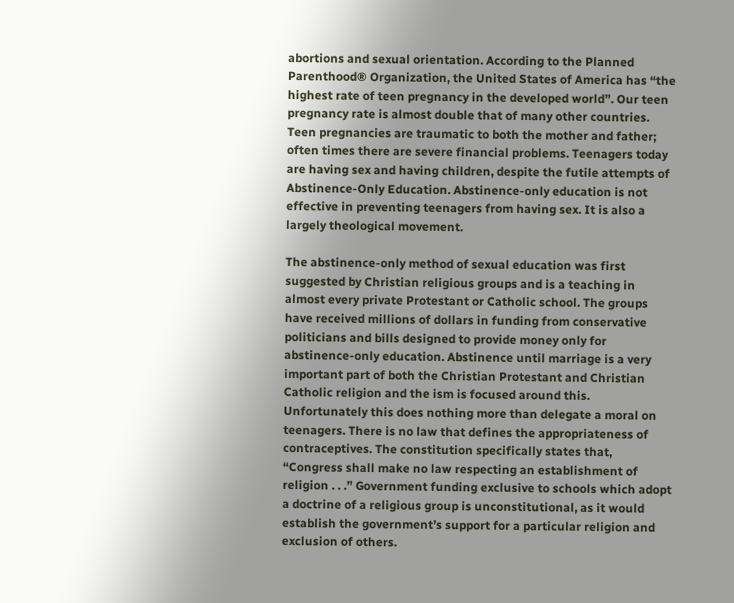abortions and sexual orientation. According to the Planned Parenthood® Organization, the United States of America has “the highest rate of teen pregnancy in the developed world”. Our teen pregnancy rate is almost double that of many other countries. Teen pregnancies are traumatic to both the mother and father; often times there are severe financial problems. Teenagers today are having sex and having children, despite the futile attempts of Abstinence-Only Education. Abstinence-only education is not effective in preventing teenagers from having sex. It is also a largely theological movement.

The abstinence-only method of sexual education was first suggested by Christian religious groups and is a teaching in almost every private Protestant or Catholic school. The groups have received millions of dollars in funding from conservative politicians and bills designed to provide money only for abstinence-only education. Abstinence until marriage is a very important part of both the Christian Protestant and Christian Catholic religion and the ism is focused around this. Unfortunately this does nothing more than delegate a moral on teenagers. There is no law that defines the appropriateness of contraceptives. The constitution specifically states that, “Congress shall make no law respecting an establishment of religion . . .” Government funding exclusive to schools which adopt a doctrine of a religious group is unconstitutional, as it would establish the government’s support for a particular religion and exclusion of others.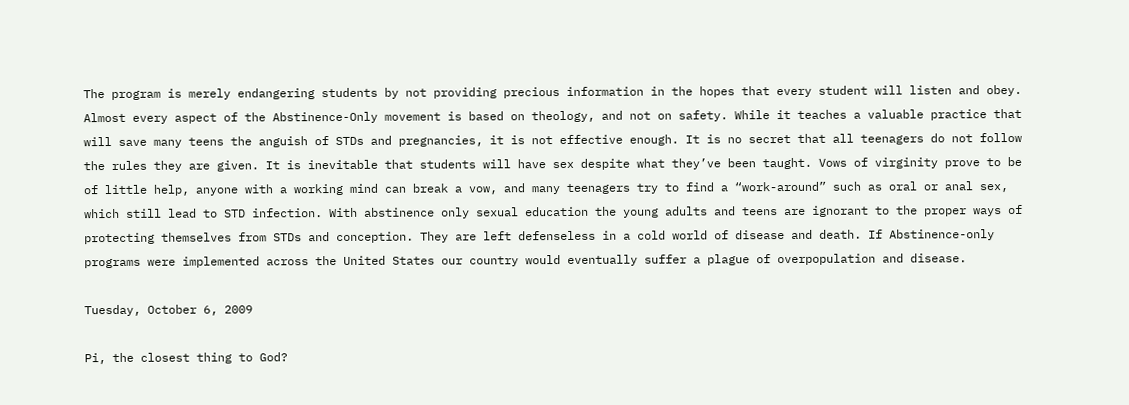The program is merely endangering students by not providing precious information in the hopes that every student will listen and obey. Almost every aspect of the Abstinence-Only movement is based on theology, and not on safety. While it teaches a valuable practice that will save many teens the anguish of STDs and pregnancies, it is not effective enough. It is no secret that all teenagers do not follow the rules they are given. It is inevitable that students will have sex despite what they’ve been taught. Vows of virginity prove to be of little help, anyone with a working mind can break a vow, and many teenagers try to find a “work-around” such as oral or anal sex, which still lead to STD infection. With abstinence only sexual education the young adults and teens are ignorant to the proper ways of protecting themselves from STDs and conception. They are left defenseless in a cold world of disease and death. If Abstinence-only programs were implemented across the United States our country would eventually suffer a plague of overpopulation and disease.

Tuesday, October 6, 2009

Pi, the closest thing to God?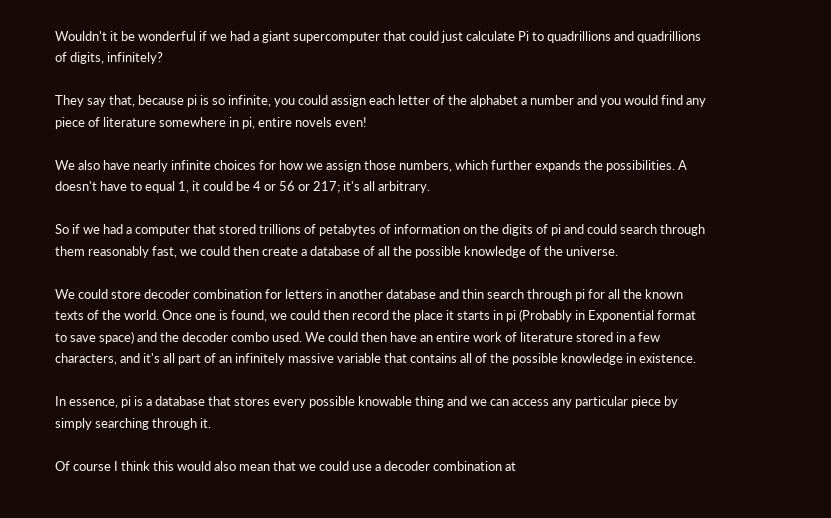Wouldn't it be wonderful if we had a giant supercomputer that could just calculate Pi to quadrillions and quadrillions of digits, infinitely?

They say that, because pi is so infinite, you could assign each letter of the alphabet a number and you would find any piece of literature somewhere in pi, entire novels even!

We also have nearly infinite choices for how we assign those numbers, which further expands the possibilities. A doesn't have to equal 1, it could be 4 or 56 or 217; it's all arbitrary.

So if we had a computer that stored trillions of petabytes of information on the digits of pi and could search through them reasonably fast, we could then create a database of all the possible knowledge of the universe.

We could store decoder combination for letters in another database and thin search through pi for all the known texts of the world. Once one is found, we could then record the place it starts in pi (Probably in Exponential format to save space) and the decoder combo used. We could then have an entire work of literature stored in a few characters, and it's all part of an infinitely massive variable that contains all of the possible knowledge in existence.

In essence, pi is a database that stores every possible knowable thing and we can access any particular piece by simply searching through it.

Of course I think this would also mean that we could use a decoder combination at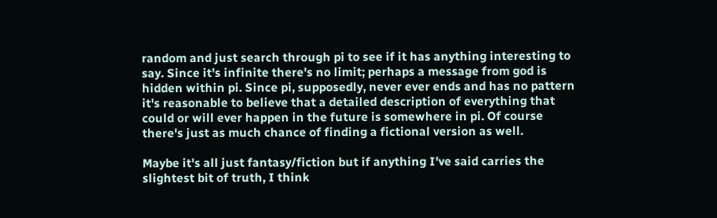random and just search through pi to see if it has anything interesting to say. Since it's infinite there's no limit; perhaps a message from god is hidden within pi. Since pi, supposedly, never ever ends and has no pattern it's reasonable to believe that a detailed description of everything that could or will ever happen in the future is somewhere in pi. Of course there's just as much chance of finding a fictional version as well.

Maybe it's all just fantasy/fiction but if anything I've said carries the slightest bit of truth, I think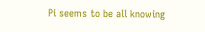Pi seems to be all knowing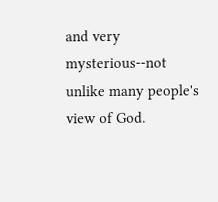and very mysterious--not unlike many people's view of God.